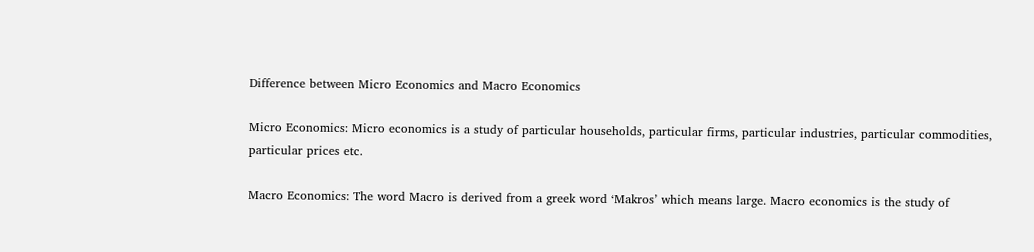Difference between Micro Economics and Macro Economics

Micro Economics: Micro economics is a study of particular households, particular firms, particular industries, particular commodities, particular prices etc.

Macro Economics: The word Macro is derived from a greek word ‘Makros’ which means large. Macro economics is the study of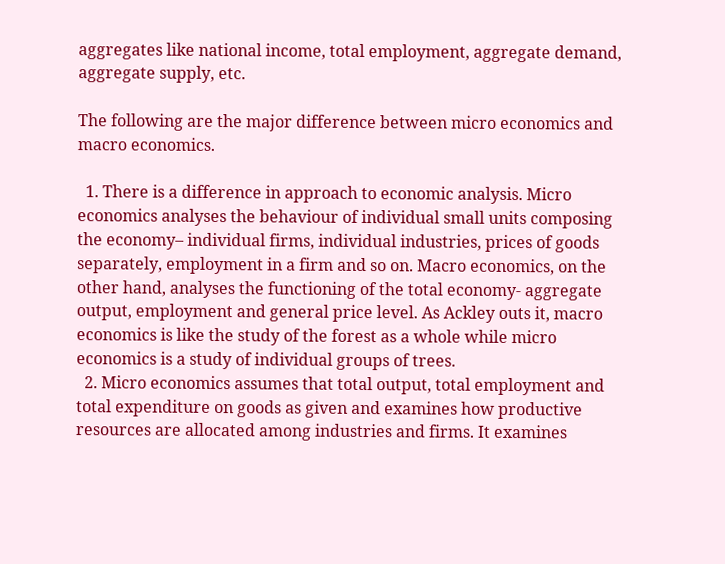aggregates like national income, total employment, aggregate demand, aggregate supply, etc.

The following are the major difference between micro economics and macro economics.

  1. There is a difference in approach to economic analysis. Micro economics analyses the behaviour of individual small units composing the economy– individual firms, individual industries, prices of goods separately, employment in a firm and so on. Macro economics, on the other hand, analyses the functioning of the total economy- aggregate output, employment and general price level. As Ackley outs it, macro economics is like the study of the forest as a whole while micro economics is a study of individual groups of trees.
  2. Micro economics assumes that total output, total employment and total expenditure on goods as given and examines how productive resources are allocated among industries and firms. It examines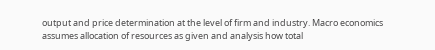output and price determination at the level of firm and industry. Macro economics assumes allocation of resources as given and analysis how total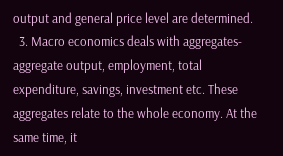output and general price level are determined.
  3. Macro economics deals with aggregates-aggregate output, employment, total expenditure, savings, investment etc. These aggregates relate to the whole economy. At the same time, it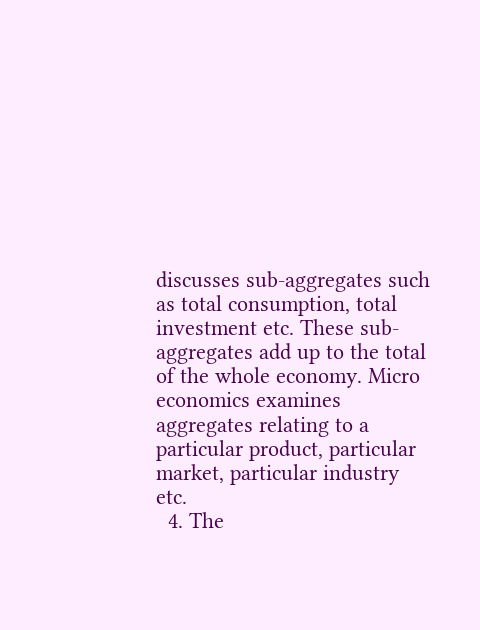discusses sub-aggregates such as total consumption, total investment etc. These sub-aggregates add up to the total of the whole economy. Micro economics examines aggregates relating to a particular product, particular market, particular industry etc.
  4. The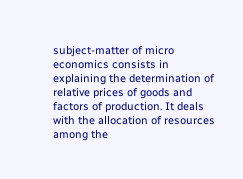subject-matter of micro economics consists in explaining the determination of relative prices of goods and factors of production. It deals with the allocation of resources among the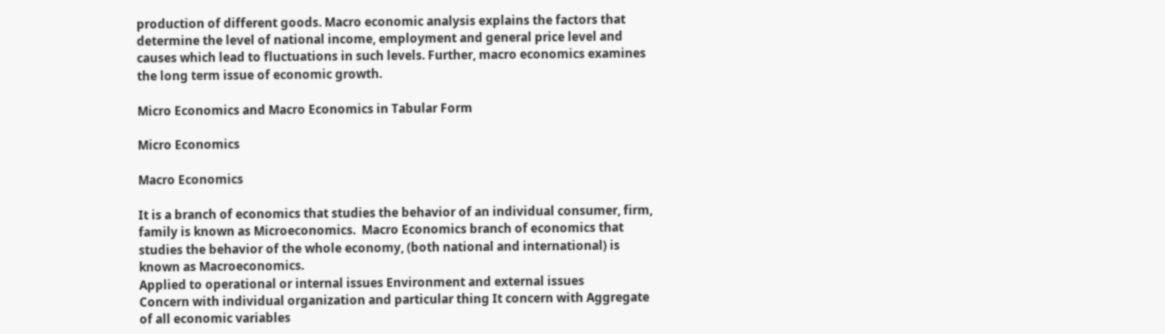production of different goods. Macro economic analysis explains the factors that determine the level of national income, employment and general price level and causes which lead to fluctuations in such levels. Further, macro economics examines the long term issue of economic growth.

Micro Economics and Macro Economics in Tabular Form

Micro Economics

Macro Economics

It is a branch of economics that studies the behavior of an individual consumer, firm, family is known as Microeconomics.  Macro Economics branch of economics that studies the behavior of the whole economy, (both national and international) is known as Macroeconomics.
Applied to operational or internal issues Environment and external issues
Concern with individual organization and particular thing It concern with Aggregate of all economic variables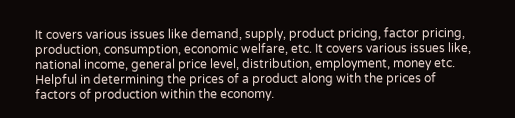It covers various issues like demand, supply, product pricing, factor pricing, production, consumption, economic welfare, etc. It covers various issues like, national income, general price level, distribution, employment, money etc.
Helpful in determining the prices of a product along with the prices of factors of production within the economy.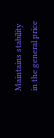Maintains stability in the general price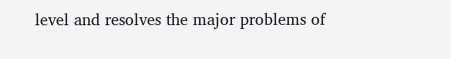level and resolves the major problems of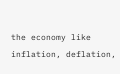the economy like inflation, deflation,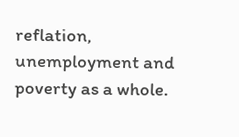reflation, unemployment and poverty as a whole.